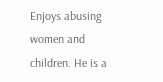Enjoys abusing women and children. He is a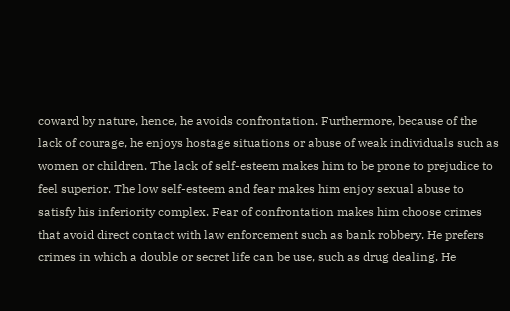coward by nature, hence, he avoids confrontation. Furthermore, because of the lack of courage, he enjoys hostage situations or abuse of weak individuals such as women or children. The lack of self-esteem makes him to be prone to prejudice to feel superior. The low self-esteem and fear makes him enjoy sexual abuse to satisfy his inferiority complex. Fear of confrontation makes him choose crimes that avoid direct contact with law enforcement such as bank robbery. He prefers crimes in which a double or secret life can be use, such as drug dealing. He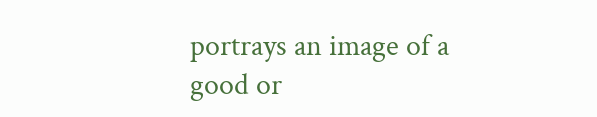portrays an image of a good or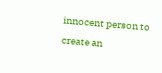innocent person to create an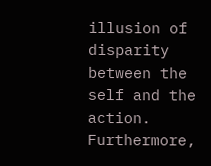illusion of disparity between the self and the action. Furthermore,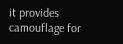it provides camouflage for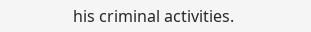his criminal activities.